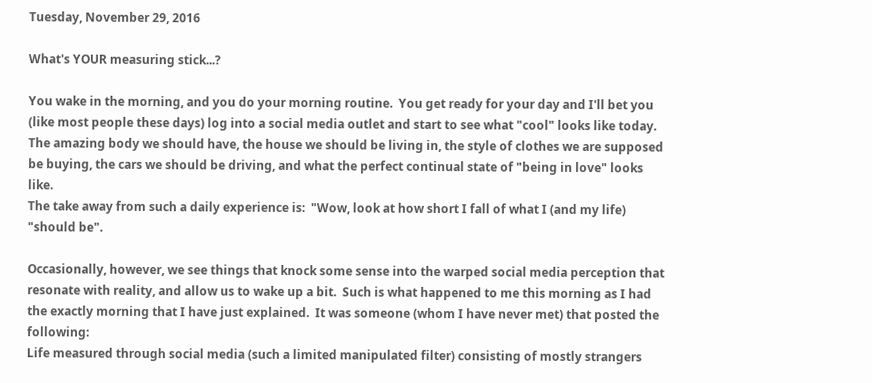Tuesday, November 29, 2016

What's YOUR measuring stick...?

You wake in the morning, and you do your morning routine.  You get ready for your day and I'll bet you (like most people these days) log into a social media outlet and start to see what "cool" looks like today.  The amazing body we should have, the house we should be living in, the style of clothes we are supposed be buying, the cars we should be driving, and what the perfect continual state of "being in love" looks like.
The take away from such a daily experience is:  "Wow, look at how short I fall of what I (and my life) "should be".

Occasionally, however, we see things that knock some sense into the warped social media perception that resonate with reality, and allow us to wake up a bit.  Such is what happened to me this morning as I had the exactly morning that I have just explained.  It was someone (whom I have never met) that posted the following:
Life measured through social media (such a limited manipulated filter) consisting of mostly strangers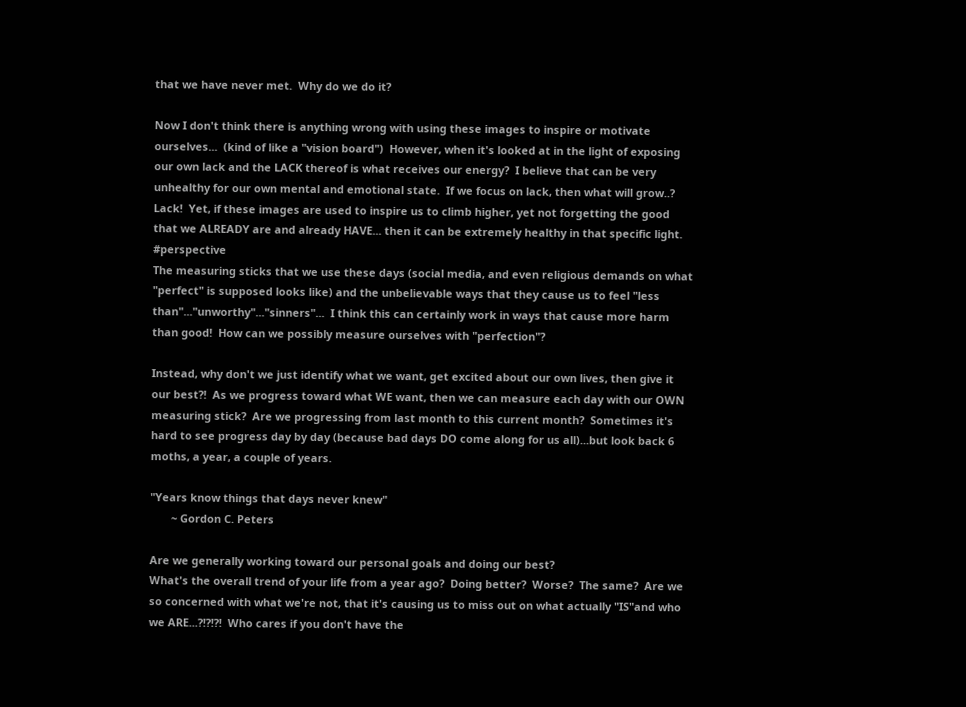that we have never met.  Why do we do it?

Now I don't think there is anything wrong with using these images to inspire or motivate ourselves...  (kind of like a "vision board")  However, when it's looked at in the light of exposing our own lack and the LACK thereof is what receives our energy?  I believe that can be very unhealthy for our own mental and emotional state.  If we focus on lack, then what will grow..?  Lack!  Yet, if these images are used to inspire us to climb higher, yet not forgetting the good that we ALREADY are and already HAVE... then it can be extremely healthy in that specific light.  #perspective
The measuring sticks that we use these days (social media, and even religious demands on what "perfect" is supposed looks like) and the unbelievable ways that they cause us to feel "less than"..."unworthy"..."sinners"...  I think this can certainly work in ways that cause more harm than good!  How can we possibly measure ourselves with "perfection"?

Instead, why don't we just identify what we want, get excited about our own lives, then give it our best?!  As we progress toward what WE want, then we can measure each day with our OWN measuring stick?  Are we progressing from last month to this current month?  Sometimes it's hard to see progress day by day (because bad days DO come along for us all)...but look back 6 moths, a year, a couple of years.

"Years know things that days never knew"
       ~ Gordon C. Peters

Are we generally working toward our personal goals and doing our best?
What's the overall trend of your life from a year ago?  Doing better?  Worse?  The same?  Are we so concerned with what we're not, that it's causing us to miss out on what actually "IS"and who we ARE...?!?!?!  Who cares if you don't have the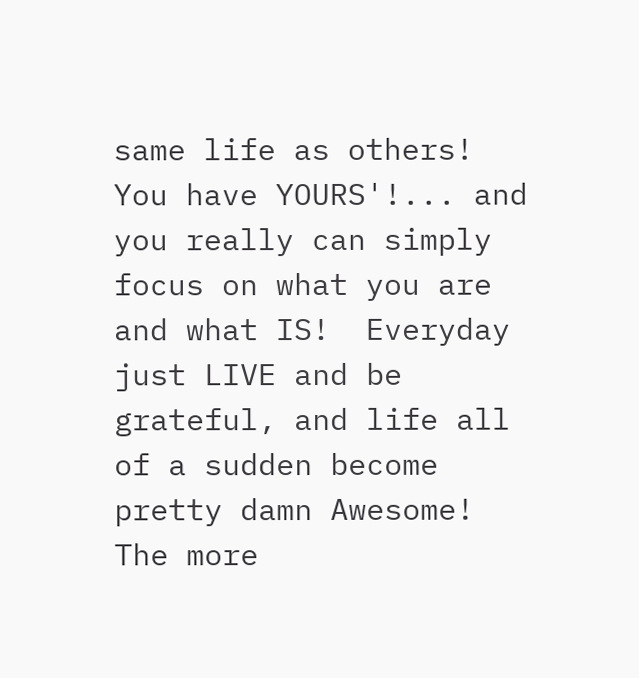same life as others!  You have YOURS'!... and you really can simply focus on what you are and what IS!  Everyday just LIVE and be grateful, and life all of a sudden become pretty damn Awesome!  The more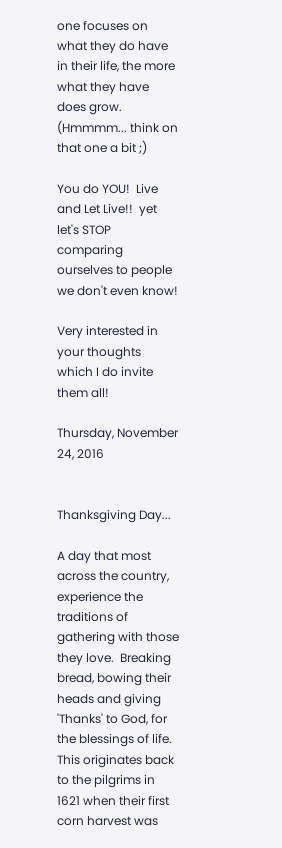one focuses on what they do have in their life, the more what they have does grow.
(Hmmmm... think on that one a bit ;)

You do YOU!  Live and Let Live!!  yet let's STOP comparing ourselves to people we don't even know!

Very interested in your thoughts which I do invite them all!

Thursday, November 24, 2016


Thanksgiving Day...

A day that most across the country, experience the traditions of gathering with those they love.  Breaking bread, bowing their heads and giving 'Thanks' to God, for the blessings of life.  This originates back to the pilgrims in 1621 when their first corn harvest was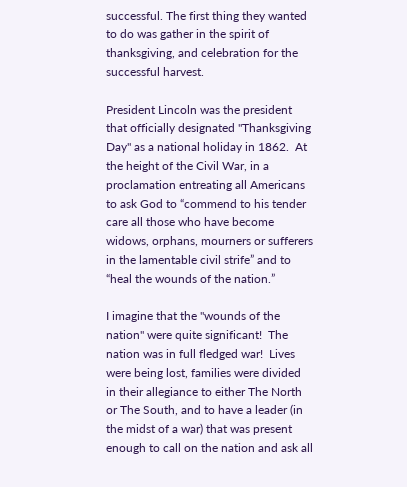successful. The first thing they wanted to do was gather in the spirit of thanksgiving, and celebration for the successful harvest.

President Lincoln was the president that officially designated "Thanksgiving Day" as a national holiday in 1862.  At the height of the Civil War, in a proclamation entreating all Americans to ask God to “commend to his tender care all those who have become widows, orphans, mourners or sufferers in the lamentable civil strife” and to “heal the wounds of the nation.”

I imagine that the "wounds of the nation" were quite significant!  The nation was in full fledged war!  Lives were being lost, families were divided in their allegiance to either The North or The South, and to have a leader (in the midst of a war) that was present enough to call on the nation and ask all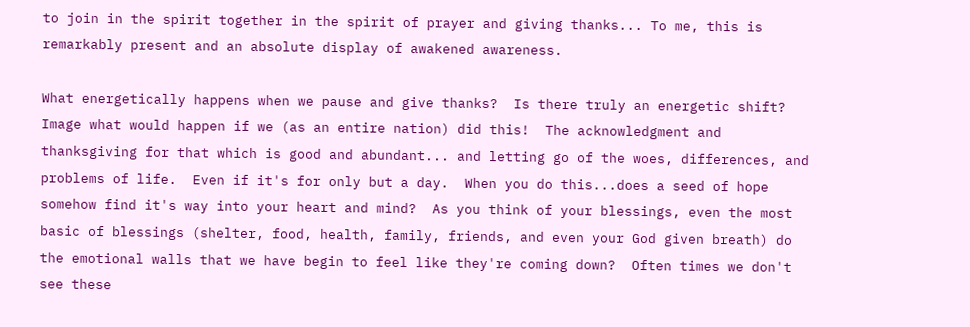to join in the spirit together in the spirit of prayer and giving thanks... To me, this is remarkably present and an absolute display of awakened awareness.

What energetically happens when we pause and give thanks?  Is there truly an energetic shift?  Image what would happen if we (as an entire nation) did this!  The acknowledgment and thanksgiving for that which is good and abundant... and letting go of the woes, differences, and problems of life.  Even if it's for only but a day.  When you do this...does a seed of hope somehow find it's way into your heart and mind?  As you think of your blessings, even the most basic of blessings (shelter, food, health, family, friends, and even your God given breath) do the emotional walls that we have begin to feel like they're coming down?  Often times we don't see these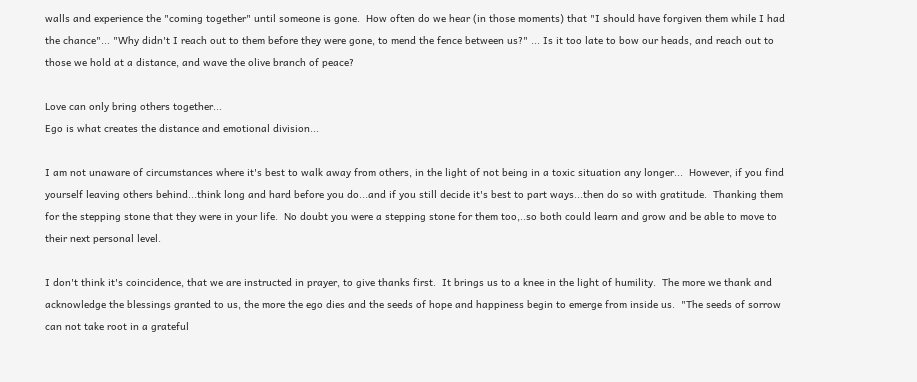walls and experience the "coming together" until someone is gone.  How often do we hear (in those moments) that "I should have forgiven them while I had the chance"... "Why didn't I reach out to them before they were gone, to mend the fence between us?" ... Is it too late to bow our heads, and reach out to those we hold at a distance, and wave the olive branch of peace?

Love can only bring others together...
Ego is what creates the distance and emotional division...

I am not unaware of circumstances where it's best to walk away from others, in the light of not being in a toxic situation any longer...  However, if you find yourself leaving others behind...think long and hard before you do...and if you still decide it's best to part ways...then do so with gratitude.  Thanking them for the stepping stone that they were in your life.  No doubt you were a stepping stone for them too,..so both could learn and grow and be able to move to their next personal level.

I don't think it's coincidence, that we are instructed in prayer, to give thanks first.  It brings us to a knee in the light of humility.  The more we thank and acknowledge the blessings granted to us, the more the ego dies and the seeds of hope and happiness begin to emerge from inside us.  "The seeds of sorrow can not take root in a grateful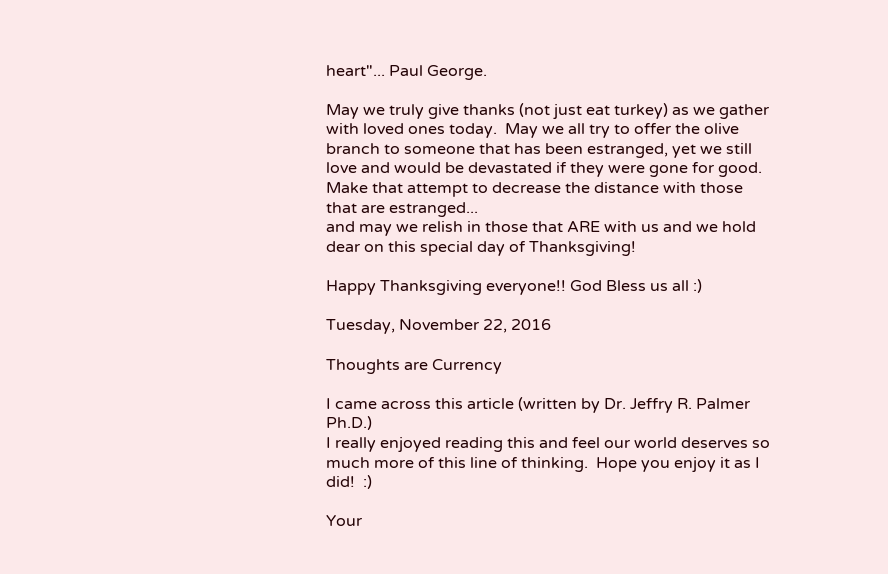heart"... Paul George.

May we truly give thanks (not just eat turkey) as we gather with loved ones today.  May we all try to offer the olive branch to someone that has been estranged, yet we still love and would be devastated if they were gone for good.  Make that attempt to decrease the distance with those that are estranged...
and may we relish in those that ARE with us and we hold dear on this special day of Thanksgiving!

Happy Thanksgiving everyone!! God Bless us all :)

Tuesday, November 22, 2016

Thoughts are Currency

I came across this article (written by Dr. Jeffry R. Palmer Ph.D.)
I really enjoyed reading this and feel our world deserves so much more of this line of thinking.  Hope you enjoy it as I did!  :)

Your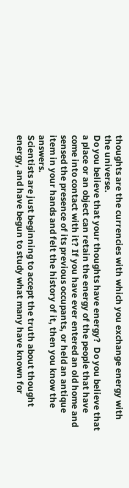thoughts are the currencies with which you exchange energy with the universe.
Do you believe that your thoughts have energy?  Do you believe that a place or an object can retain the energy of the people that have come into contact with it? If you have ever entered an old home and sensed the presence of its previous occupants, or held an antique item in your hands and felt the history of it, then you know the answers.
Scientists are just beginning to accept the truth about thought energy, and have begun to study what many have known for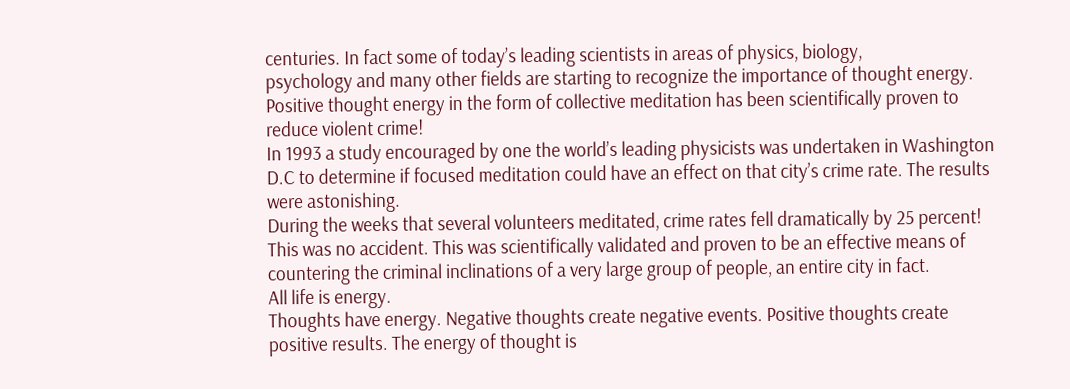centuries. In fact some of today’s leading scientists in areas of physics, biology,
psychology and many other fields are starting to recognize the importance of thought energy.
Positive thought energy in the form of collective meditation has been scientifically proven to reduce violent crime!
In 1993 a study encouraged by one the world’s leading physicists was undertaken in Washington D.C to determine if focused meditation could have an effect on that city’s crime rate. The results were astonishing.
During the weeks that several volunteers meditated, crime rates fell dramatically by 25 percent! This was no accident. This was scientifically validated and proven to be an effective means of countering the criminal inclinations of a very large group of people, an entire city in fact.
All life is energy.
Thoughts have energy. Negative thoughts create negative events. Positive thoughts create positive results. The energy of thought is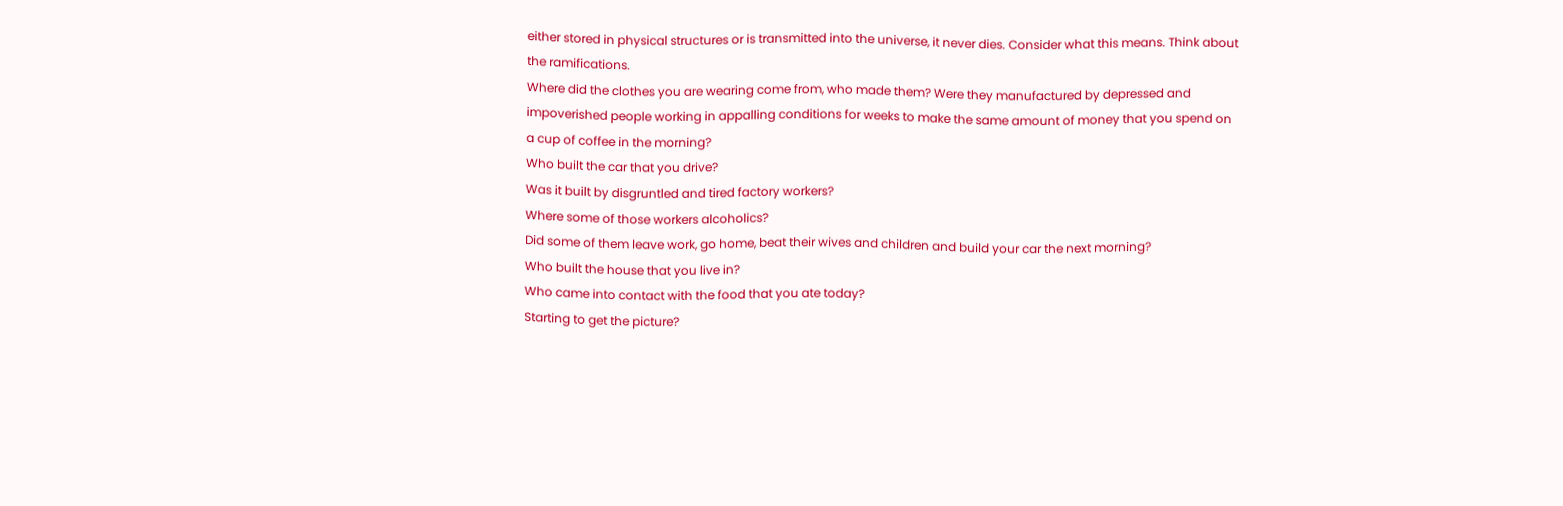either stored in physical structures or is transmitted into the universe, it never dies. Consider what this means. Think about the ramifications.
Where did the clothes you are wearing come from, who made them? Were they manufactured by depressed and impoverished people working in appalling conditions for weeks to make the same amount of money that you spend on a cup of coffee in the morning?
Who built the car that you drive?
Was it built by disgruntled and tired factory workers?
Where some of those workers alcoholics?
Did some of them leave work, go home, beat their wives and children and build your car the next morning?
Who built the house that you live in?
Who came into contact with the food that you ate today?
Starting to get the picture?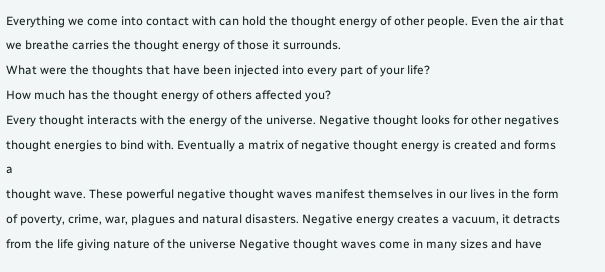Everything we come into contact with can hold the thought energy of other people. Even the air that we breathe carries the thought energy of those it surrounds.
What were the thoughts that have been injected into every part of your life?
How much has the thought energy of others affected you?
Every thought interacts with the energy of the universe. Negative thought looks for other negatives thought energies to bind with. Eventually a matrix of negative thought energy is created and forms a
thought wave. These powerful negative thought waves manifest themselves in our lives in the form of poverty, crime, war, plagues and natural disasters. Negative energy creates a vacuum, it detracts from the life giving nature of the universe Negative thought waves come in many sizes and have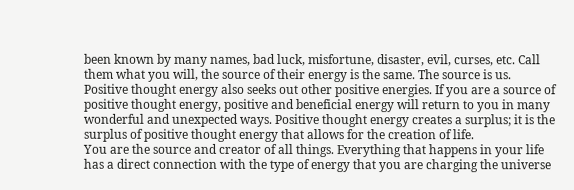been known by many names, bad luck, misfortune, disaster, evil, curses, etc. Call them what you will, the source of their energy is the same. The source is us.
Positive thought energy also seeks out other positive energies. If you are a source of positive thought energy, positive and beneficial energy will return to you in many wonderful and unexpected ways. Positive thought energy creates a surplus; it is the surplus of positive thought energy that allows for the creation of life.
You are the source and creator of all things. Everything that happens in your life has a direct connection with the type of energy that you are charging the universe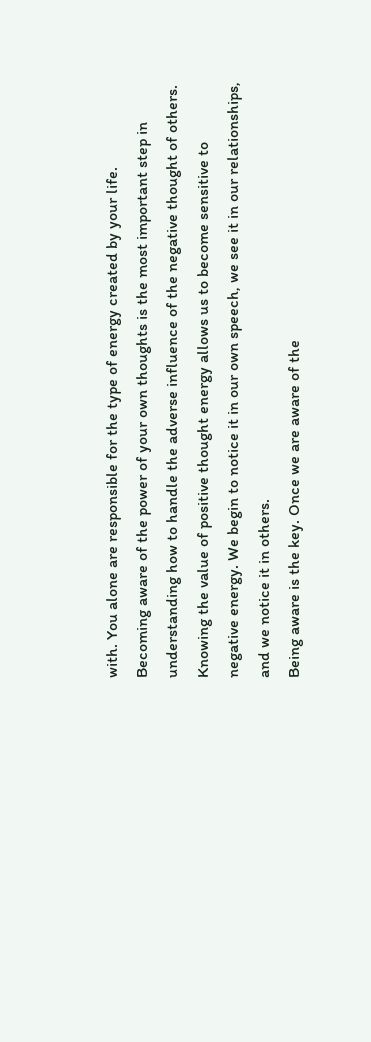with. You alone are responsible for the type of energy created by your life.
Becoming aware of the power of your own thoughts is the most important step in understanding how to handle the adverse influence of the negative thought of others. Knowing the value of positive thought energy allows us to become sensitive to negative energy. We begin to notice it in our own speech, we see it in our relationships, and we notice it in others.
Being aware is the key. Once we are aware of the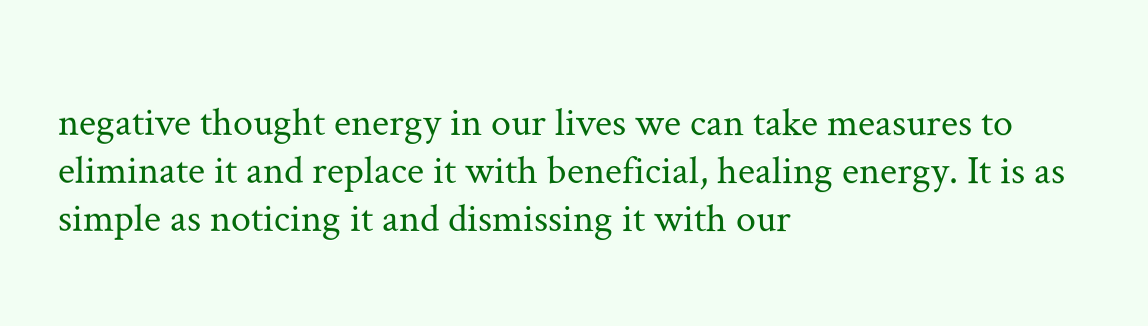negative thought energy in our lives we can take measures to eliminate it and replace it with beneficial, healing energy. It is as simple as noticing it and dismissing it with our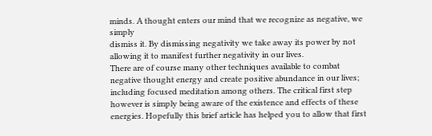minds. A thought enters our mind that we recognize as negative, we simply
dismiss it. By dismissing negativity we take away its power by not allowing it to manifest further negativity in our lives.
There are of course many other techniques available to combat negative thought energy and create positive abundance in our lives; including focused meditation among others. The critical first step however is simply being aware of the existence and effects of these energies. Hopefully this brief article has helped you to allow that first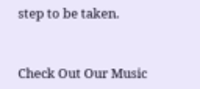step to be taken.


Check Out Our Music